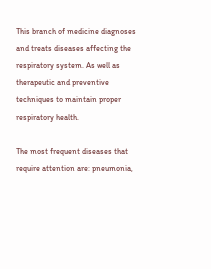This branch of medicine diagnoses and treats diseases affecting the respiratory system. As well as therapeutic and preventive techniques to maintain proper respiratory health.

The most frequent diseases that require attention are: pneumonia,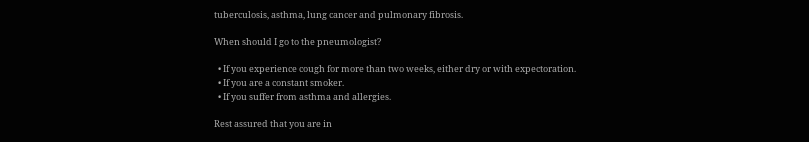tuberculosis, asthma, lung cancer and pulmonary fibrosis.

When should I go to the pneumologist?

  • If you experience cough for more than two weeks, either dry or with expectoration.
  • If you are a constant smoker.
  • If you suffer from asthma and allergies.

Rest assured that you are in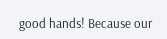good hands! Because our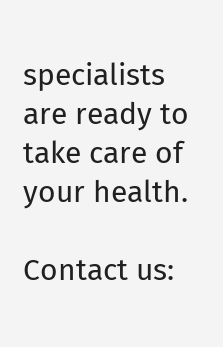specialists are ready to take care of your health.

Contact us: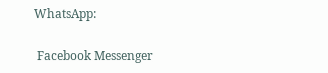WhatsApp:

 Facebook Messenger